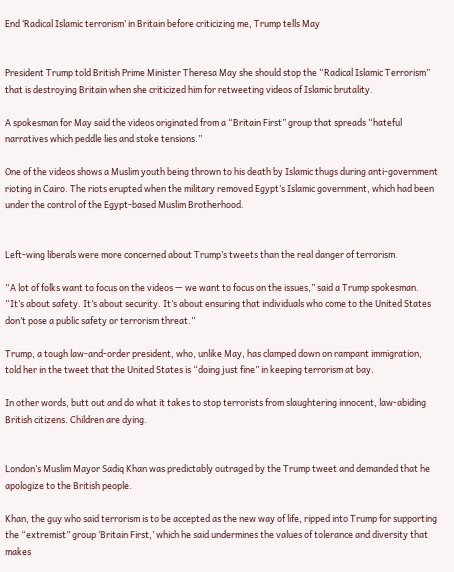End ‘Radical Islamic terrorism’ in Britain before criticizing me, Trump tells May


President Trump told British Prime Minister Theresa May she should stop the “Radical Islamic Terrorism” that is destroying Britain when she criticized him for retweeting videos of Islamic brutality.

A spokesman for May said the videos originated from a “Britain First” group that spreads “hateful narratives which peddle lies and stoke tensions.”

One of the videos shows a Muslim youth being thrown to his death by Islamic thugs during anti-government rioting in Cairo. The riots erupted when the military removed Egypt’s Islamic government, which had been under the control of the Egypt-based Muslim Brotherhood.


Left-wing liberals were more concerned about Trump’s tweets than the real danger of terrorism.

“A lot of folks want to focus on the videos — we want to focus on the issues,” said a Trump spokesman. “It’s about safety. It’s about security. It’s about ensuring that individuals who come to the United States don’t pose a public safety or terrorism threat.”

Trump, a tough law-and-order president, who, unlike May, has clamped down on rampant immigration, told her in the tweet that the United States is “doing just fine” in keeping terrorism at bay.

In other words, butt out and do what it takes to stop terrorists from slaughtering innocent, law-abiding British citizens. Children are dying.


London’s Muslim Mayor Sadiq Khan was predictably outraged by the Trump tweet and demanded that he apologize to the British people.

Khan, the guy who said terrorism is to be accepted as the new way of life, ripped into Trump for supporting the “extremist” group ‘Britain First,’ which he said undermines the values of tolerance and diversity that makes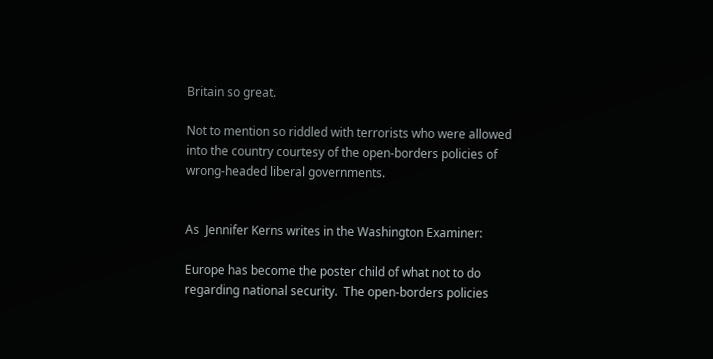Britain so great.

Not to mention so riddled with terrorists who were allowed into the country courtesy of the open-borders policies of wrong-headed liberal governments.


As  Jennifer Kerns writes in the Washington Examiner:

Europe has become the poster child of what not to do regarding national security.  The open-borders policies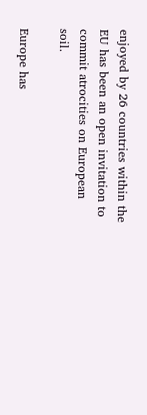enjoyed by 26 countries within the EU has been an open invitation to commit atrocities on European soil.

Europe has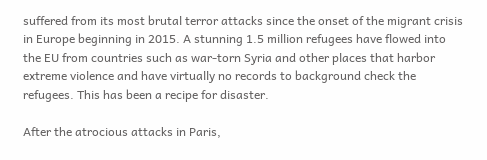suffered from its most brutal terror attacks since the onset of the migrant crisis in Europe beginning in 2015. A stunning 1.5 million refugees have flowed into the EU from countries such as war-torn Syria and other places that harbor extreme violence and have virtually no records to background check the refugees. This has been a recipe for disaster.

After the atrocious attacks in Paris,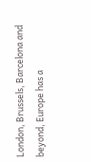London, Brussels, Barcelona and beyond, Europe has a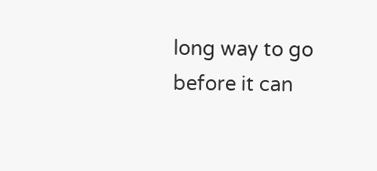long way to go before it can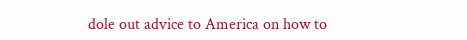dole out advice to America on how to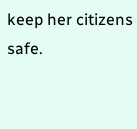keep her citizens safe.